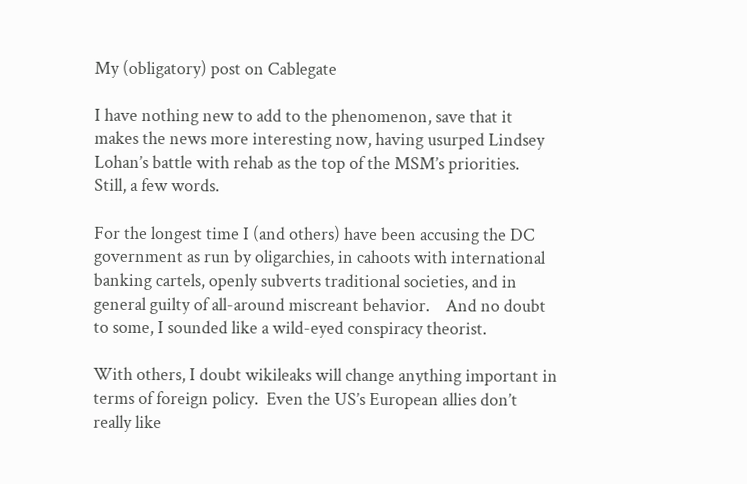My (obligatory) post on Cablegate

I have nothing new to add to the phenomenon, save that it makes the news more interesting now, having usurped Lindsey Lohan’s battle with rehab as the top of the MSM’s priorities.   Still, a few words.

For the longest time I (and others) have been accusing the DC government as run by oligarchies, in cahoots with international banking cartels, openly subverts traditional societies, and in general guilty of all-around miscreant behavior.    And no doubt to some, I sounded like a wild-eyed conspiracy theorist.

With others, I doubt wikileaks will change anything important in terms of foreign policy.  Even the US’s European allies don’t really like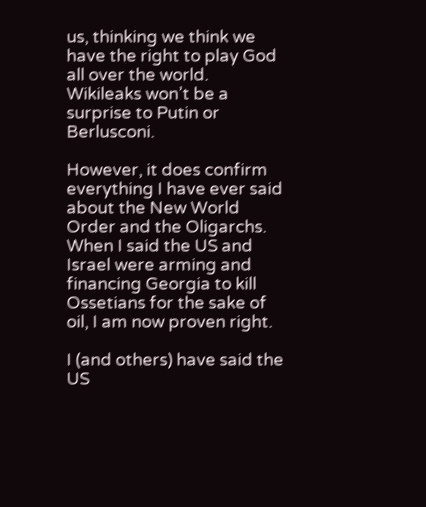us, thinking we think we have the right to play God all over the world.   Wikileaks won’t be a surprise to Putin or Berlusconi.

However, it does confirm everything I have ever said about the New World Order and the Oligarchs.  When I said the US and Israel were arming and financing Georgia to kill Ossetians for the sake of oil, I am now proven right.

I (and others) have said the US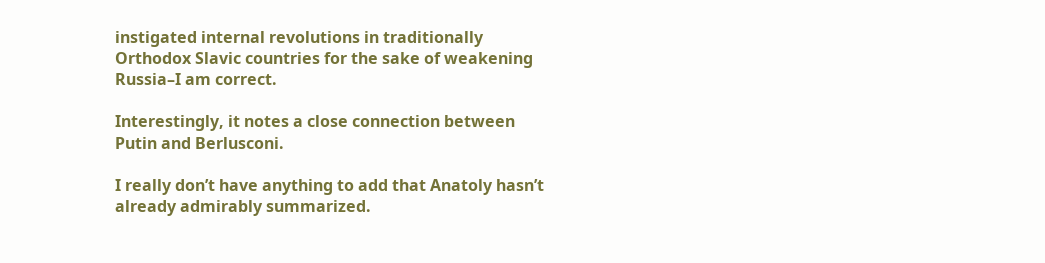instigated internal revolutions in traditionally Orthodox Slavic countries for the sake of weakening Russia–I am correct.

Interestingly, it notes a close connection between Putin and Berlusconi.

I really don’t have anything to add that Anatoly hasn’t already admirably summarized.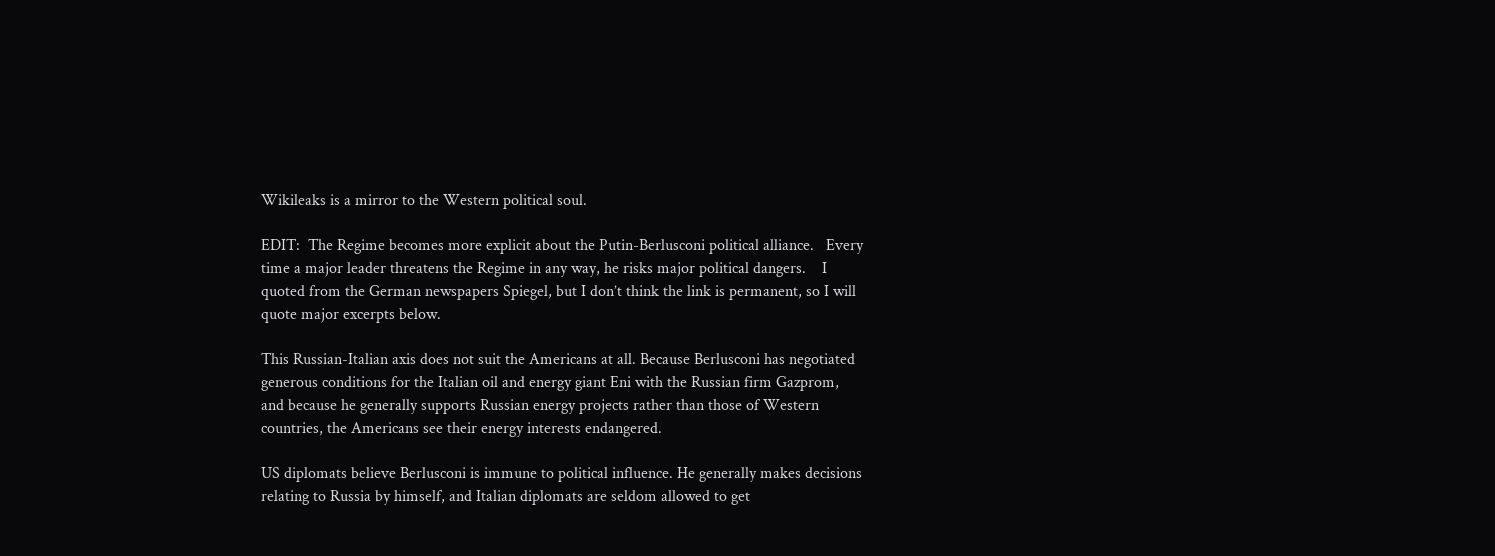Wikileaks is a mirror to the Western political soul.

EDIT:  The Regime becomes more explicit about the Putin-Berlusconi political alliance.   Every time a major leader threatens the Regime in any way, he risks major political dangers.    I quoted from the German newspapers Spiegel, but I don’t think the link is permanent, so I will quote major excerpts below.

This Russian-Italian axis does not suit the Americans at all. Because Berlusconi has negotiated generous conditions for the Italian oil and energy giant Eni with the Russian firm Gazprom, and because he generally supports Russian energy projects rather than those of Western countries, the Americans see their energy interests endangered.

US diplomats believe Berlusconi is immune to political influence. He generally makes decisions relating to Russia by himself, and Italian diplomats are seldom allowed to get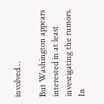involved…

But Washington appears interested in at least investigating the rumors. In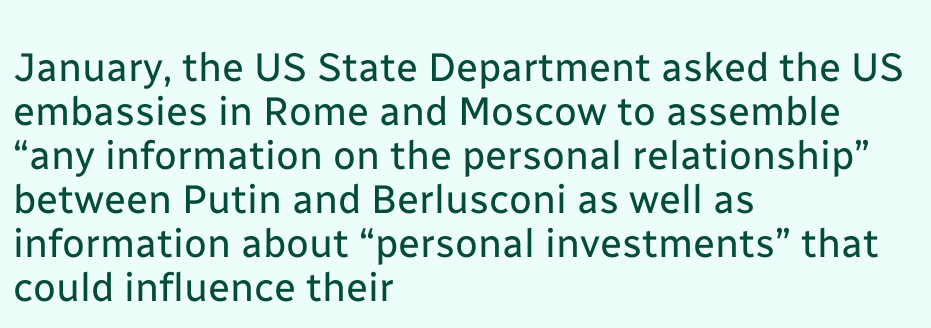January, the US State Department asked the US embassies in Rome and Moscow to assemble “any information on the personal relationship” between Putin and Berlusconi as well as information about “personal investments” that could influence their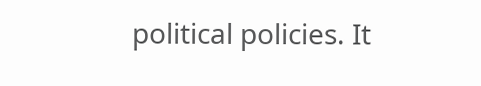political policies. It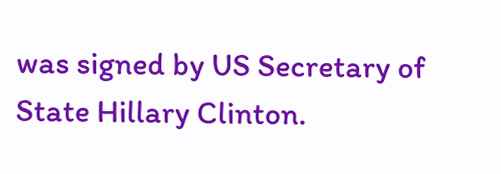was signed by US Secretary of State Hillary Clinton.